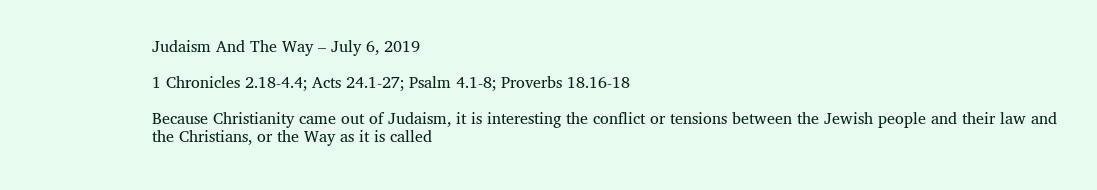Judaism And The Way – July 6, 2019

1 Chronicles 2.18-4.4; Acts 24.1-27; Psalm 4.1-8; Proverbs 18.16-18

Because Christianity came out of Judaism, it is interesting the conflict or tensions between the Jewish people and their law and the Christians, or the Way as it is called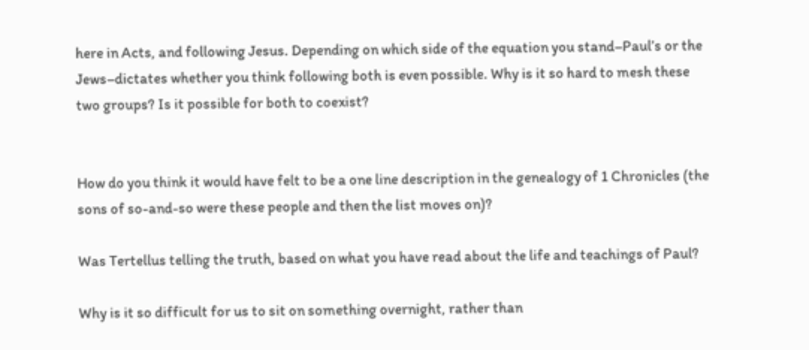here in Acts, and following Jesus. Depending on which side of the equation you stand–Paul’s or the Jews–dictates whether you think following both is even possible. Why is it so hard to mesh these two groups? Is it possible for both to coexist?


How do you think it would have felt to be a one line description in the genealogy of 1 Chronicles (the sons of so-and-so were these people and then the list moves on)?

Was Tertellus telling the truth, based on what you have read about the life and teachings of Paul?

Why is it so difficult for us to sit on something overnight, rather than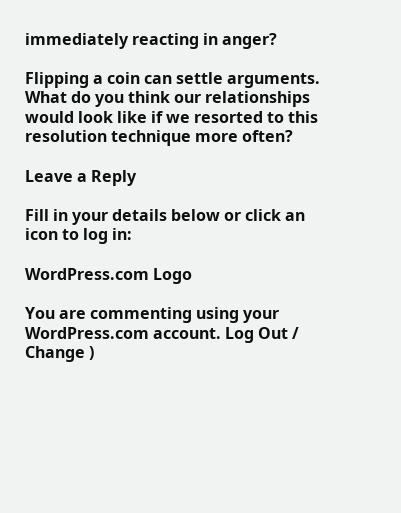immediately reacting in anger?

Flipping a coin can settle arguments. What do you think our relationships would look like if we resorted to this resolution technique more often?

Leave a Reply

Fill in your details below or click an icon to log in:

WordPress.com Logo

You are commenting using your WordPress.com account. Log Out /  Change )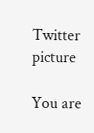Twitter picture

You are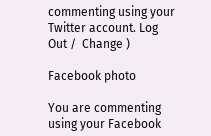commenting using your Twitter account. Log Out /  Change )

Facebook photo

You are commenting using your Facebook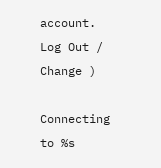account. Log Out /  Change )

Connecting to %s